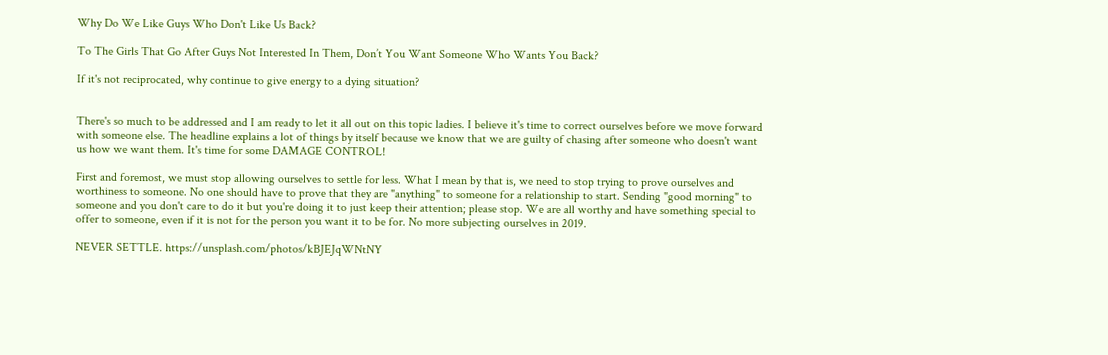Why Do We Like Guys Who Don't Like Us Back?

To The Girls That Go After Guys Not Interested In Them, Don’t You Want Someone Who Wants You Back?

If it's not reciprocated, why continue to give energy to a dying situation?


There's so much to be addressed and I am ready to let it all out on this topic ladies. I believe it's time to correct ourselves before we move forward with someone else. The headline explains a lot of things by itself because we know that we are guilty of chasing after someone who doesn't want us how we want them. It's time for some DAMAGE CONTROL!

First and foremost, we must stop allowing ourselves to settle for less. What I mean by that is, we need to stop trying to prove ourselves and worthiness to someone. No one should have to prove that they are "anything" to someone for a relationship to start. Sending "good morning" to someone and you don't care to do it but you're doing it to just keep their attention; please stop. We are all worthy and have something special to offer to someone, even if it is not for the person you want it to be for. No more subjecting ourselves in 2019.

NEVER SETTLE. https://unsplash.com/photos/kBJEJqWNtNY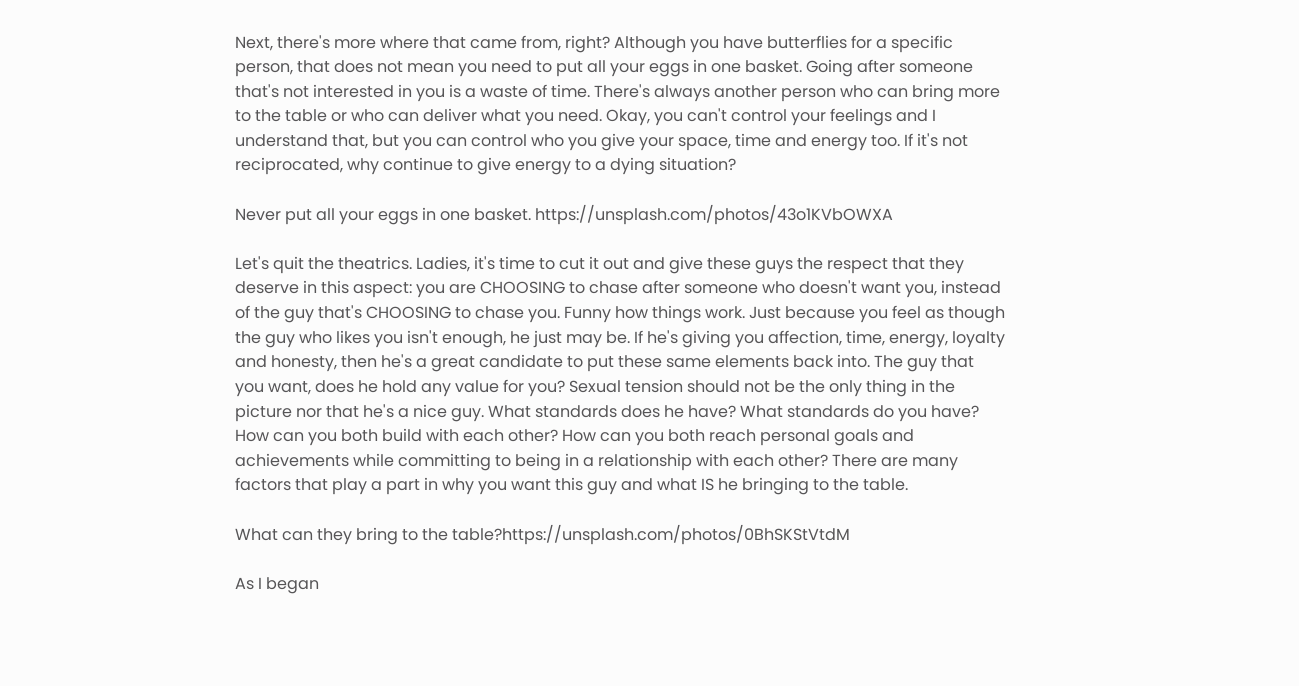Next, there's more where that came from, right? Although you have butterflies for a specific person, that does not mean you need to put all your eggs in one basket. Going after someone that's not interested in you is a waste of time. There's always another person who can bring more to the table or who can deliver what you need. Okay, you can't control your feelings and I understand that, but you can control who you give your space, time and energy too. If it's not reciprocated, why continue to give energy to a dying situation?

Never put all your eggs in one basket. https://unsplash.com/photos/43o1KVbOWXA

Let's quit the theatrics. Ladies, it's time to cut it out and give these guys the respect that they deserve in this aspect: you are CHOOSING to chase after someone who doesn't want you, instead of the guy that's CHOOSING to chase you. Funny how things work. Just because you feel as though the guy who likes you isn't enough, he just may be. If he's giving you affection, time, energy, loyalty and honesty, then he's a great candidate to put these same elements back into. The guy that you want, does he hold any value for you? Sexual tension should not be the only thing in the picture nor that he's a nice guy. What standards does he have? What standards do you have? How can you both build with each other? How can you both reach personal goals and achievements while committing to being in a relationship with each other? There are many factors that play a part in why you want this guy and what IS he bringing to the table.

What can they bring to the table?https://unsplash.com/photos/0BhSKStVtdM

As I began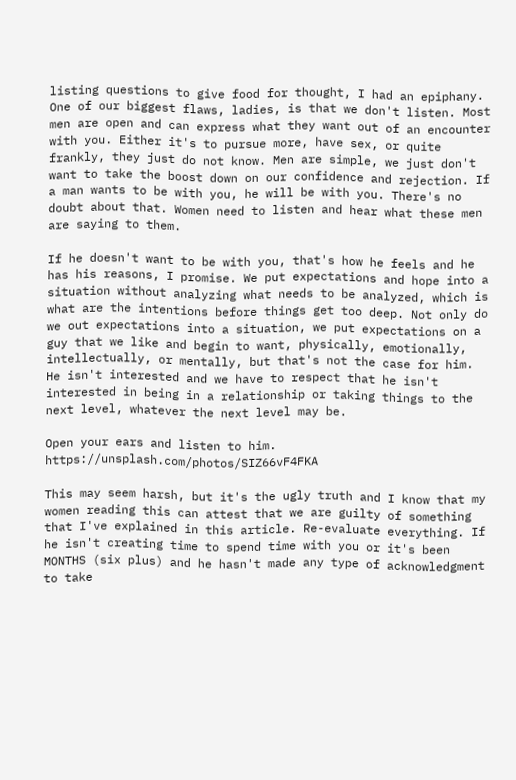listing questions to give food for thought, I had an epiphany. One of our biggest flaws, ladies, is that we don't listen. Most men are open and can express what they want out of an encounter with you. Either it's to pursue more, have sex, or quite frankly, they just do not know. Men are simple, we just don't want to take the boost down on our confidence and rejection. If a man wants to be with you, he will be with you. There's no doubt about that. Women need to listen and hear what these men are saying to them.

If he doesn't want to be with you, that's how he feels and he has his reasons, I promise. We put expectations and hope into a situation without analyzing what needs to be analyzed, which is what are the intentions before things get too deep. Not only do we out expectations into a situation, we put expectations on a guy that we like and begin to want, physically, emotionally, intellectually, or mentally, but that's not the case for him. He isn't interested and we have to respect that he isn't interested in being in a relationship or taking things to the next level, whatever the next level may be.

Open your ears and listen to him. https://unsplash.com/photos/SIZ66vF4FKA

This may seem harsh, but it's the ugly truth and I know that my women reading this can attest that we are guilty of something that I've explained in this article. Re-evaluate everything. If he isn't creating time to spend time with you or it's been MONTHS (six plus) and he hasn't made any type of acknowledgment to take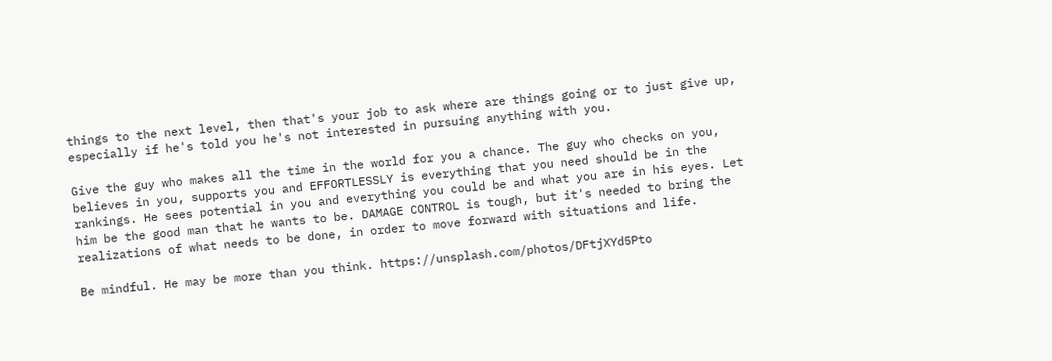things to the next level, then that's your job to ask where are things going or to just give up, especially if he's told you he's not interested in pursuing anything with you.

Give the guy who makes all the time in the world for you a chance. The guy who checks on you, believes in you, supports you and EFFORTLESSLY is everything that you need should be in the rankings. He sees potential in you and everything you could be and what you are in his eyes. Let him be the good man that he wants to be. DAMAGE CONTROL is tough, but it's needed to bring the realizations of what needs to be done, in order to move forward with situations and life.

Be mindful. He may be more than you think. https://unsplash.com/photos/DFtjXYd5Pto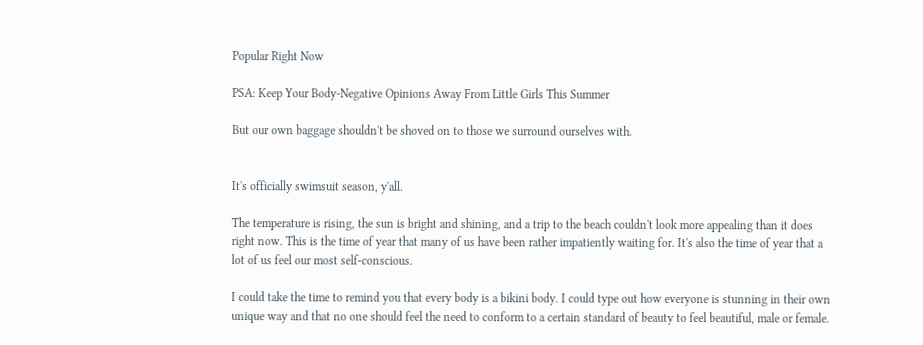Popular Right Now

PSA: Keep Your Body-Negative Opinions Away From Little Girls This Summer

But our own baggage shouldn't be shoved on to those we surround ourselves with.


It's officially swimsuit season, y'all.

The temperature is rising, the sun is bright and shining, and a trip to the beach couldn't look more appealing than it does right now. This is the time of year that many of us have been rather impatiently waiting for. It's also the time of year that a lot of us feel our most self-conscious.

I could take the time to remind you that every body is a bikini body. I could type out how everyone is stunning in their own unique way and that no one should feel the need to conform to a certain standard of beauty to feel beautiful, male or female.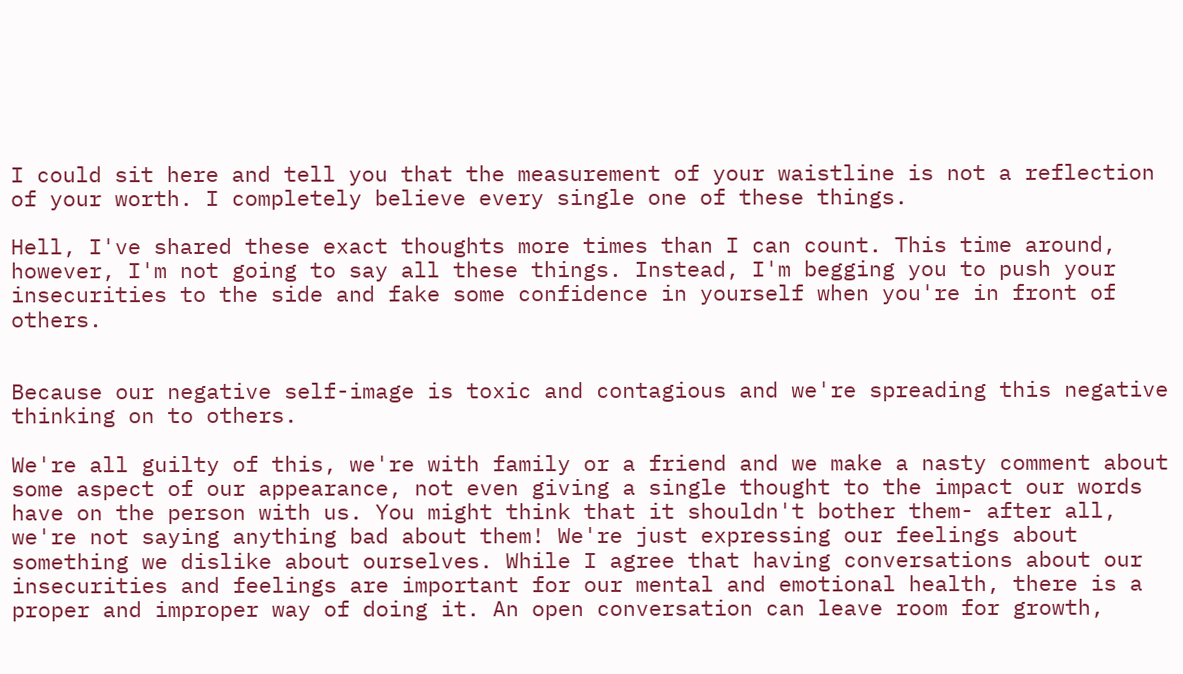I could sit here and tell you that the measurement of your waistline is not a reflection of your worth. I completely believe every single one of these things.

Hell, I've shared these exact thoughts more times than I can count. This time around, however, I'm not going to say all these things. Instead, I'm begging you to push your insecurities to the side and fake some confidence in yourself when you're in front of others.


Because our negative self-image is toxic and contagious and we're spreading this negative thinking on to others.

We're all guilty of this, we're with family or a friend and we make a nasty comment about some aspect of our appearance, not even giving a single thought to the impact our words have on the person with us. You might think that it shouldn't bother them- after all, we're not saying anything bad about them! We're just expressing our feelings about something we dislike about ourselves. While I agree that having conversations about our insecurities and feelings are important for our mental and emotional health, there is a proper and improper way of doing it. An open conversation can leave room for growth,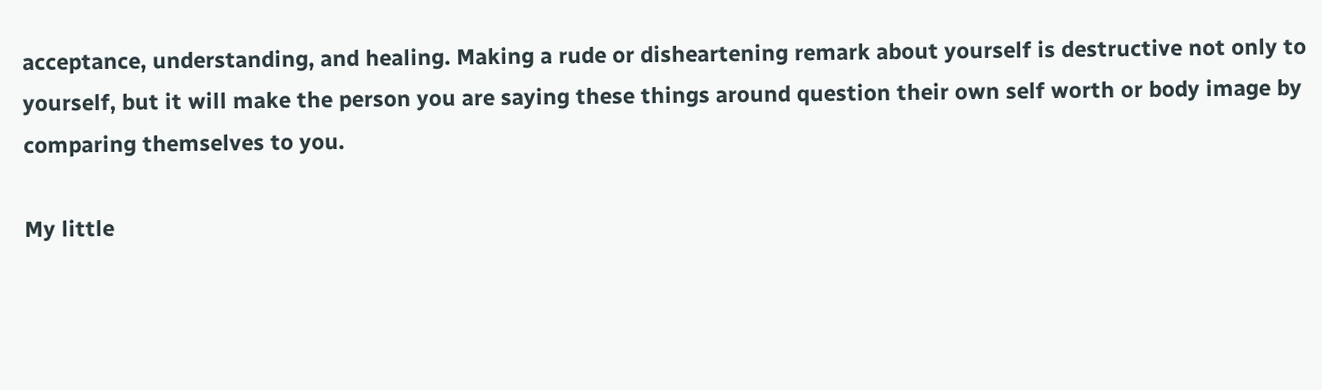acceptance, understanding, and healing. Making a rude or disheartening remark about yourself is destructive not only to yourself, but it will make the person you are saying these things around question their own self worth or body image by comparing themselves to you.

My little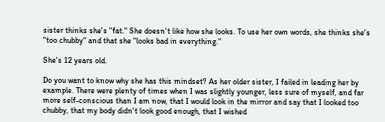sister thinks she's "fat." She doesn't like how she looks. To use her own words, she thinks she's "too chubby" and that she "looks bad in everything."

She's 12 years old.

Do you want to know why she has this mindset? As her older sister, I failed in leading her by example. There were plenty of times when I was slightly younger, less sure of myself, and far more self-conscious than I am now, that I would look in the mirror and say that I looked too chubby, that my body didn't look good enough, that I wished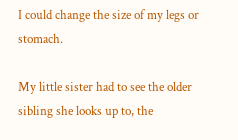I could change the size of my legs or stomach.

My little sister had to see the older sibling she looks up to, the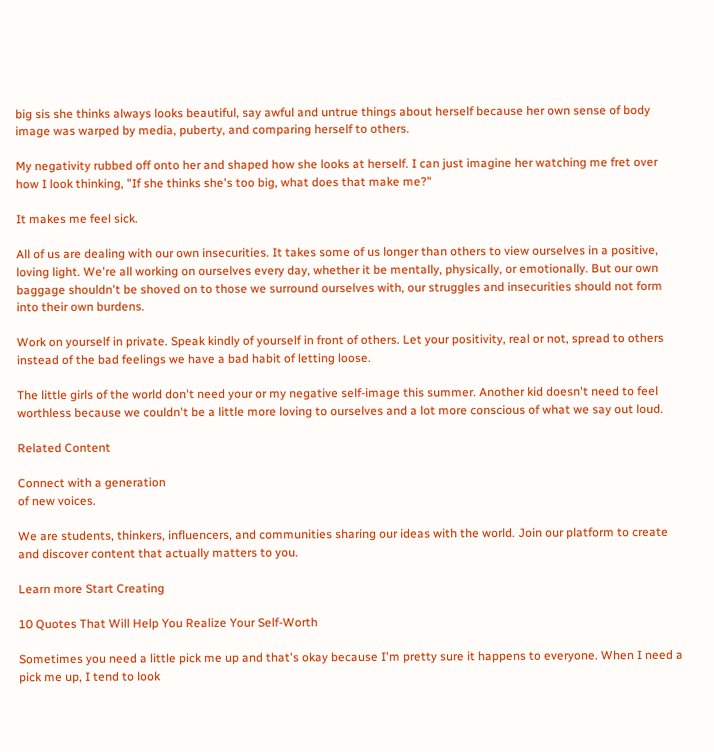big sis she thinks always looks beautiful, say awful and untrue things about herself because her own sense of body image was warped by media, puberty, and comparing herself to others.

My negativity rubbed off onto her and shaped how she looks at herself. I can just imagine her watching me fret over how I look thinking, "If she thinks she's too big, what does that make me?"

It makes me feel sick.

All of us are dealing with our own insecurities. It takes some of us longer than others to view ourselves in a positive, loving light. We're all working on ourselves every day, whether it be mentally, physically, or emotionally. But our own baggage shouldn't be shoved on to those we surround ourselves with, our struggles and insecurities should not form into their own burdens.

Work on yourself in private. Speak kindly of yourself in front of others. Let your positivity, real or not, spread to others instead of the bad feelings we have a bad habit of letting loose.

The little girls of the world don't need your or my negative self-image this summer. Another kid doesn't need to feel worthless because we couldn't be a little more loving to ourselves and a lot more conscious of what we say out loud.

Related Content

Connect with a generation
of new voices.

We are students, thinkers, influencers, and communities sharing our ideas with the world. Join our platform to create and discover content that actually matters to you.

Learn more Start Creating

10 Quotes That Will Help You Realize Your Self-Worth

Sometimes you need a little pick me up and that's okay because I'm pretty sure it happens to everyone. When I need a pick me up, I tend to look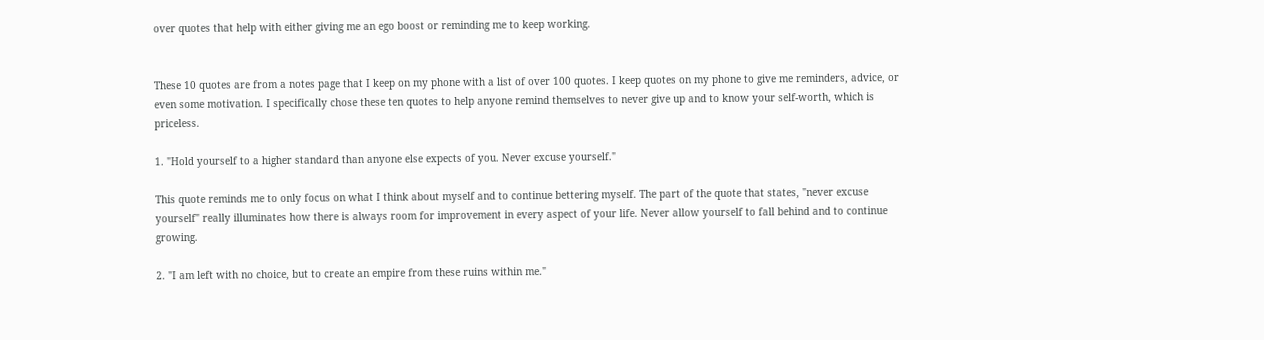over quotes that help with either giving me an ego boost or reminding me to keep working.


These 10 quotes are from a notes page that I keep on my phone with a list of over 100 quotes. I keep quotes on my phone to give me reminders, advice, or even some motivation. I specifically chose these ten quotes to help anyone remind themselves to never give up and to know your self-worth, which is priceless.

1. "Hold yourself to a higher standard than anyone else expects of you. Never excuse yourself."

This quote reminds me to only focus on what I think about myself and to continue bettering myself. The part of the quote that states, "never excuse yourself" really illuminates how there is always room for improvement in every aspect of your life. Never allow yourself to fall behind and to continue growing.

2. "I am left with no choice, but to create an empire from these ruins within me."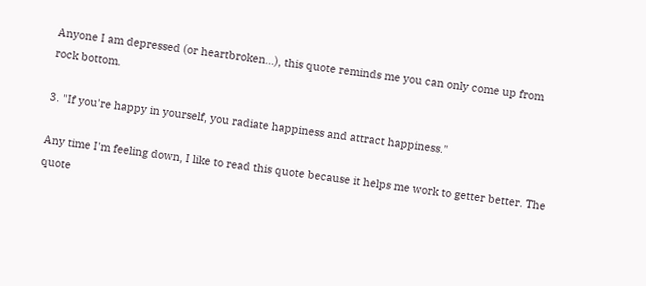Anyone I am depressed (or heartbroken...), this quote reminds me you can only come up from rock bottom.

3. "If you're happy in yourself, you radiate happiness and attract happiness."

Any time I'm feeling down, I like to read this quote because it helps me work to getter better. The quote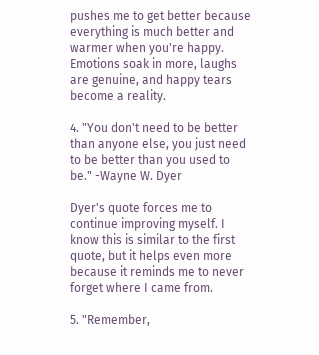pushes me to get better because everything is much better and warmer when you're happy. Emotions soak in more, laughs are genuine, and happy tears become a reality.

4. "You don't need to be better than anyone else, you just need to be better than you used to be." -Wayne W. Dyer

Dyer's quote forces me to continue improving myself. I know this is similar to the first quote, but it helps even more because it reminds me to never forget where I came from.

5. "Remember,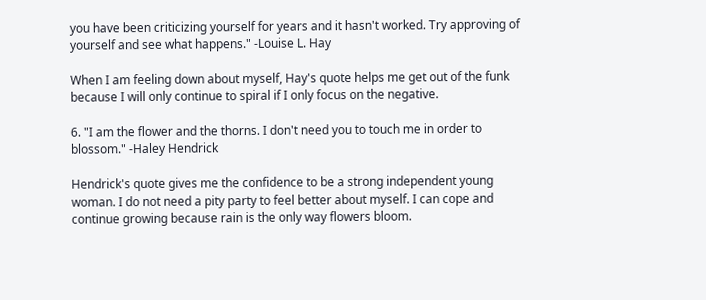you have been criticizing yourself for years and it hasn't worked. Try approving of yourself and see what happens." -Louise L. Hay

When I am feeling down about myself, Hay's quote helps me get out of the funk because I will only continue to spiral if I only focus on the negative.

6. "I am the flower and the thorns. I don't need you to touch me in order to blossom." -Haley Hendrick

Hendrick's quote gives me the confidence to be a strong independent young woman. I do not need a pity party to feel better about myself. I can cope and continue growing because rain is the only way flowers bloom.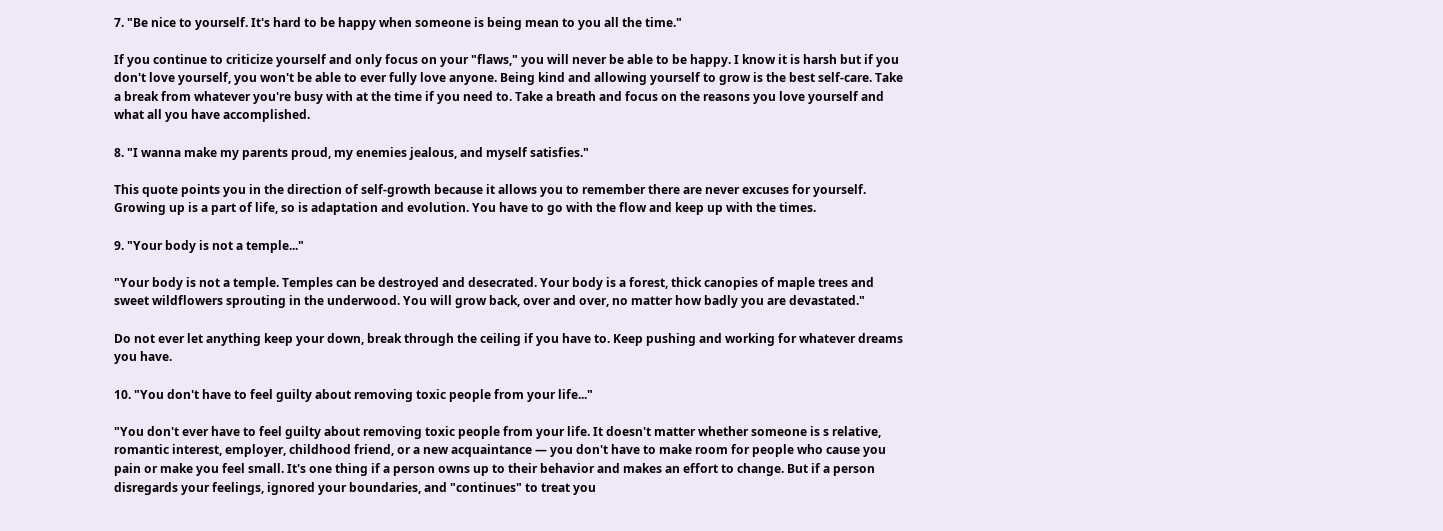7. "Be nice to yourself. It's hard to be happy when someone is being mean to you all the time."

If you continue to criticize yourself and only focus on your "flaws," you will never be able to be happy. I know it is harsh but if you don't love yourself, you won't be able to ever fully love anyone. Being kind and allowing yourself to grow is the best self-care. Take a break from whatever you're busy with at the time if you need to. Take a breath and focus on the reasons you love yourself and what all you have accomplished.

8. "I wanna make my parents proud, my enemies jealous, and myself satisfies."

This quote points you in the direction of self-growth because it allows you to remember there are never excuses for yourself. Growing up is a part of life, so is adaptation and evolution. You have to go with the flow and keep up with the times.

9. "Your body is not a temple..."

"Your body is not a temple. Temples can be destroyed and desecrated. Your body is a forest, thick canopies of maple trees and sweet wildflowers sprouting in the underwood. You will grow back, over and over, no matter how badly you are devastated."

Do not ever let anything keep your down, break through the ceiling if you have to. Keep pushing and working for whatever dreams you have.

10. "You don't have to feel guilty about removing toxic people from your life..."

"You don't ever have to feel guilty about removing toxic people from your life. It doesn't matter whether someone is s relative, romantic interest, employer, childhood friend, or a new acquaintance — you don't have to make room for people who cause you pain or make you feel small. It's one thing if a person owns up to their behavior and makes an effort to change. But if a person disregards your feelings, ignored your boundaries, and "continues" to treat you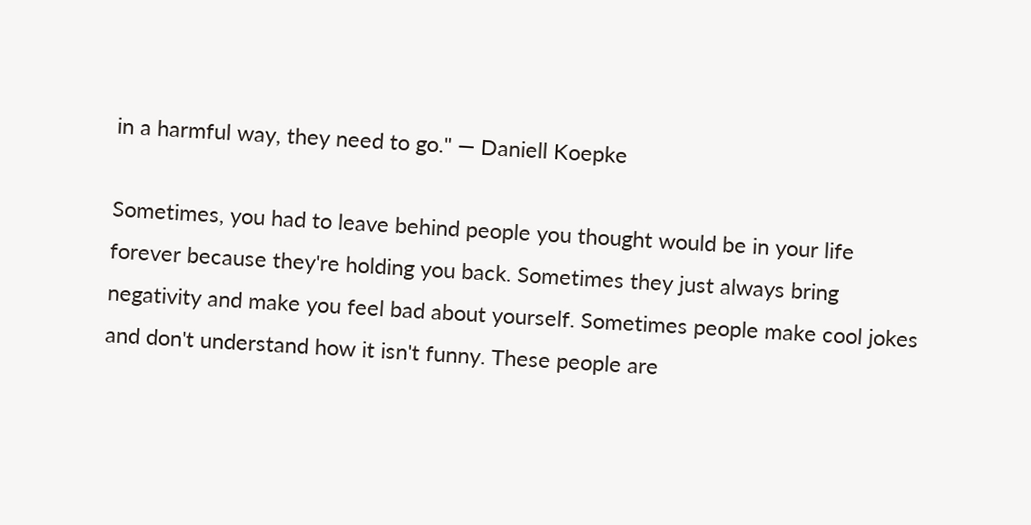in a harmful way, they need to go." — Daniell Koepke

Sometimes, you had to leave behind people you thought would be in your life forever because they're holding you back. Sometimes they just always bring negativity and make you feel bad about yourself. Sometimes people make cool jokes and don't understand how it isn't funny. These people are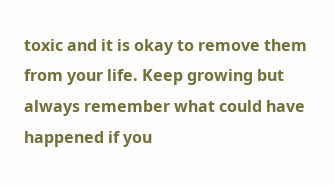toxic and it is okay to remove them from your life. Keep growing but always remember what could have happened if you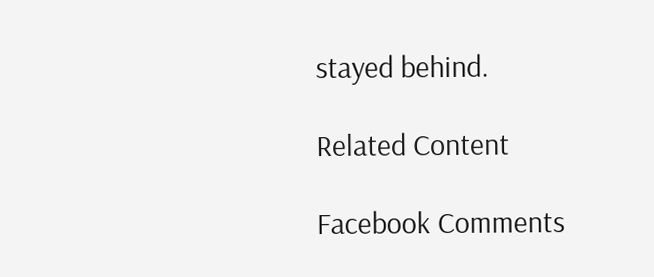stayed behind.

Related Content

Facebook Comments